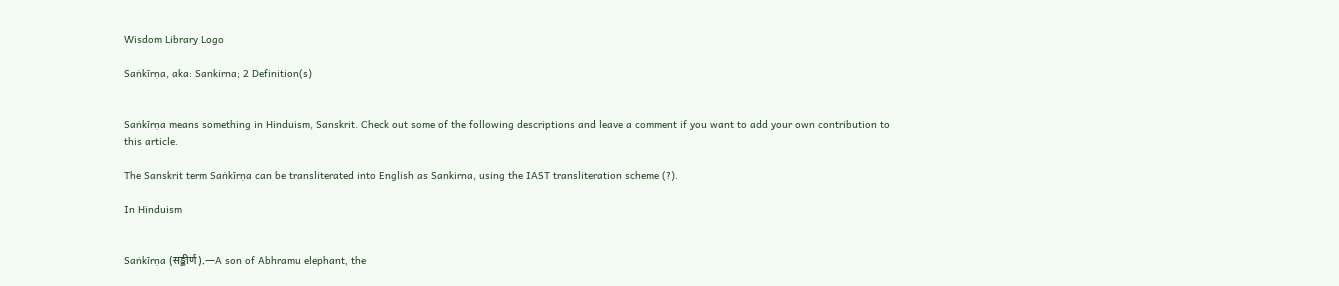Wisdom Library Logo

Saṅkīrṇa, aka: Sankirna; 2 Definition(s)


Saṅkīrṇa means something in Hinduism, Sanskrit. Check out some of the following descriptions and leave a comment if you want to add your own contribution to this article.

The Sanskrit term Saṅkīrṇa can be transliterated into English as Sankirna, using the IAST transliteration scheme (?).

In Hinduism


Saṅkīrṇa (सङ्कीर्ण).—A son of Abhramu elephant, the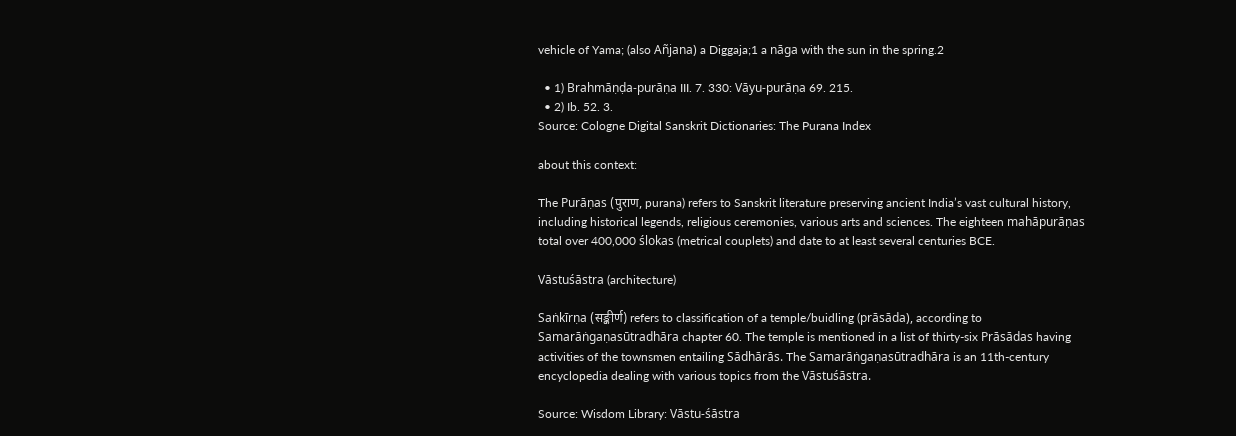vehicle of Yama; (also Añjana) a Diggaja;1 a nāga with the sun in the spring.2

  • 1) Brahmāṇḍa-purāṇa III. 7. 330: Vāyu-purāṇa 69. 215.
  • 2) Ib. 52. 3.
Source: Cologne Digital Sanskrit Dictionaries: The Purana Index

about this context:

The Purāṇas (पुराण, purana) refers to Sanskrit literature preserving ancient India’s vast cultural history, including historical legends, religious ceremonies, various arts and sciences. The eighteen mahāpurāṇas total over 400,000 ślokas (metrical couplets) and date to at least several centuries BCE.

Vāstuśāstra (architecture)

Saṅkīrṇa (सङ्कीर्ण) refers to classification of a temple/buidling (prāsāda), according to Samarāṅgaṇasūtradhāra chapter 60. The temple is mentioned in a list of thirty-six Prāsādas having activities of the townsmen entailing Sādhārās. The Samarāṅgaṇasūtradhāra is an 11th-century encyclopedia dealing with various topics from the Vāstuśāstra.

Source: Wisdom Library: Vāstu-śāstra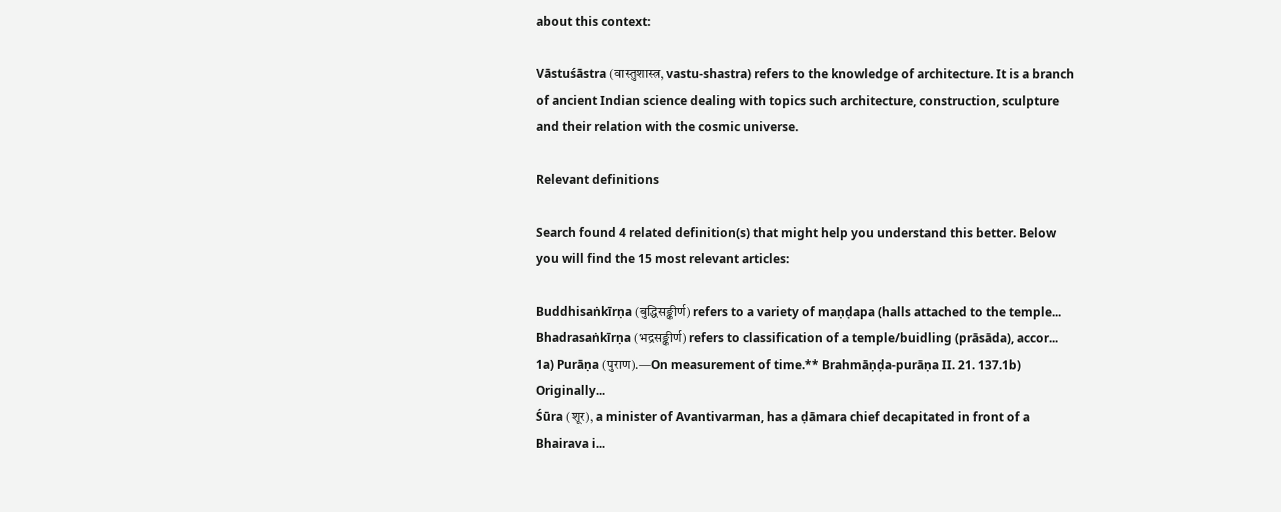about this context:

Vāstuśāstra (वास्तुशास्त्र, vastu-shastra) refers to the knowledge of architecture. It is a branch of ancient Indian science dealing with topics such architecture, construction, sculpture and their relation with the cosmic universe.

Relevant definitions

Search found 4 related definition(s) that might help you understand this better. Below you will find the 15 most relevant articles:

Buddhisaṅkīrṇa (बुद्धिसङ्कीर्ण) refers to a variety of maṇḍapa (halls attached to the temple...
Bhadrasaṅkīrṇa (भद्रसङ्कीर्ण) refers to classification of a temple/buidling (prāsāda), accor...
1a) Purāṇa (पुराण).—On measurement of time.** Brahmāṇḍa-purāṇa II. 21. 137.1b) Originally...
Śūra (शूर), a minister of Avantivarman, has a ḍāmara chief decapitated in front of a Bhairava i...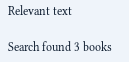Relevant text

Search found 3 books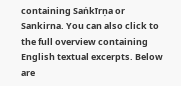containing Saṅkīrṇa or Sankirna. You can also click to the full overview containing English textual excerpts. Below are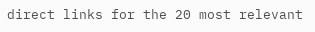direct links for the 20 most relevant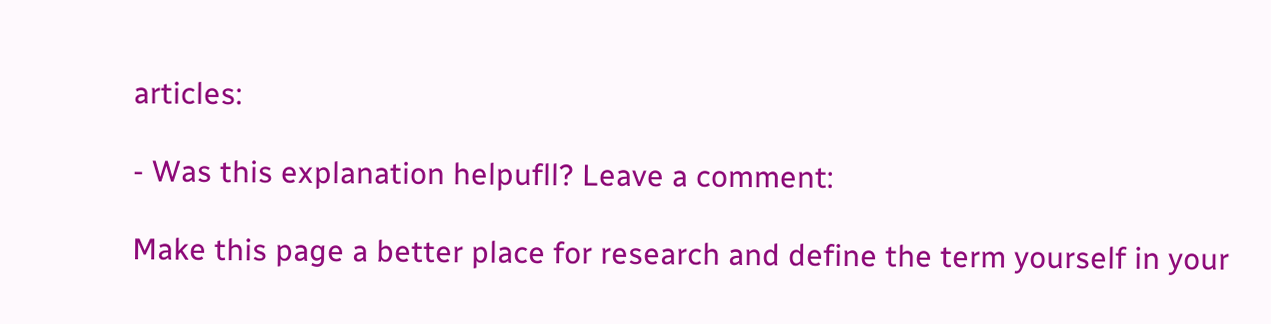articles:

- Was this explanation helpufll? Leave a comment:

Make this page a better place for research and define the term yourself in your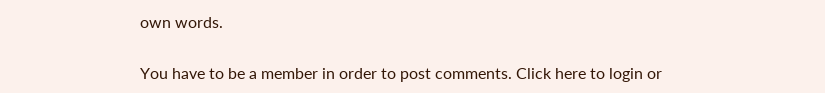own words.

You have to be a member in order to post comments. Click here to login or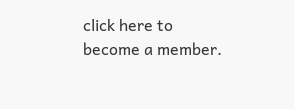click here to become a member.